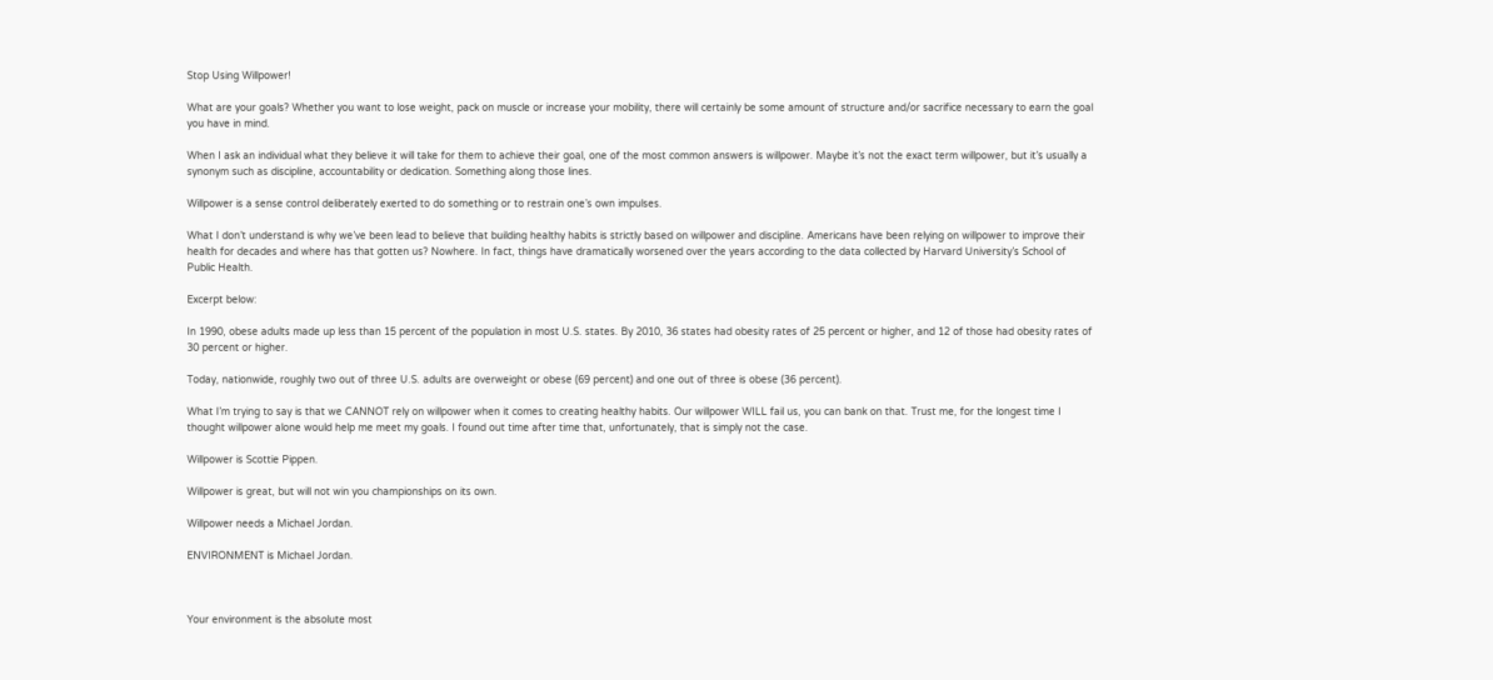Stop Using Willpower!

What are your goals? Whether you want to lose weight, pack on muscle or increase your mobility, there will certainly be some amount of structure and/or sacrifice necessary to earn the goal you have in mind.

When I ask an individual what they believe it will take for them to achieve their goal, one of the most common answers is willpower. Maybe it’s not the exact term willpower, but it’s usually a synonym such as discipline, accountability or dedication. Something along those lines.

Willpower is a sense control deliberately exerted to do something or to restrain one’s own impulses.

What I don’t understand is why we’ve been lead to believe that building healthy habits is strictly based on willpower and discipline. Americans have been relying on willpower to improve their health for decades and where has that gotten us? Nowhere. In fact, things have dramatically worsened over the years according to the data collected by Harvard University’s School of Public Health.

Excerpt below:

In 1990, obese adults made up less than 15 percent of the population in most U.S. states. By 2010, 36 states had obesity rates of 25 percent or higher, and 12 of those had obesity rates of 30 percent or higher.

Today, nationwide, roughly two out of three U.S. adults are overweight or obese (69 percent) and one out of three is obese (36 percent).

What I’m trying to say is that we CANNOT rely on willpower when it comes to creating healthy habits. Our willpower WILL fail us, you can bank on that. Trust me, for the longest time I thought willpower alone would help me meet my goals. I found out time after time that, unfortunately, that is simply not the case.

Willpower is Scottie Pippen.

Willpower is great, but will not win you championships on its own.

Willpower needs a Michael Jordan.

ENVIRONMENT is Michael Jordan.



Your environment is the absolute most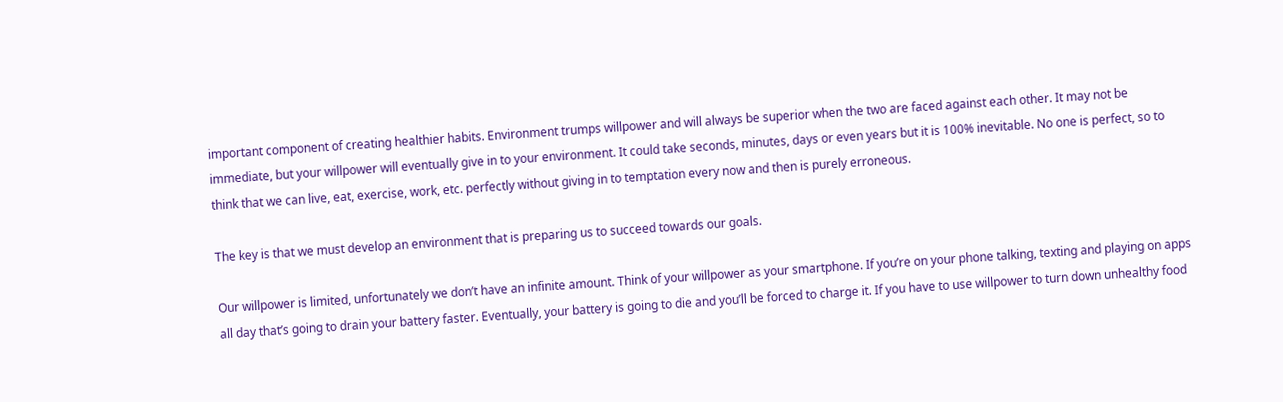important component of creating healthier habits. Environment trumps willpower and will always be superior when the two are faced against each other. It may not be immediate, but your willpower will eventually give in to your environment. It could take seconds, minutes, days or even years but it is 100% inevitable. No one is perfect, so to think that we can live, eat, exercise, work, etc. perfectly without giving in to temptation every now and then is purely erroneous.

The key is that we must develop an environment that is preparing us to succeed towards our goals.

Our willpower is limited, unfortunately we don’t have an infinite amount. Think of your willpower as your smartphone. If you’re on your phone talking, texting and playing on apps all day that’s going to drain your battery faster. Eventually, your battery is going to die and you’ll be forced to charge it. If you have to use willpower to turn down unhealthy food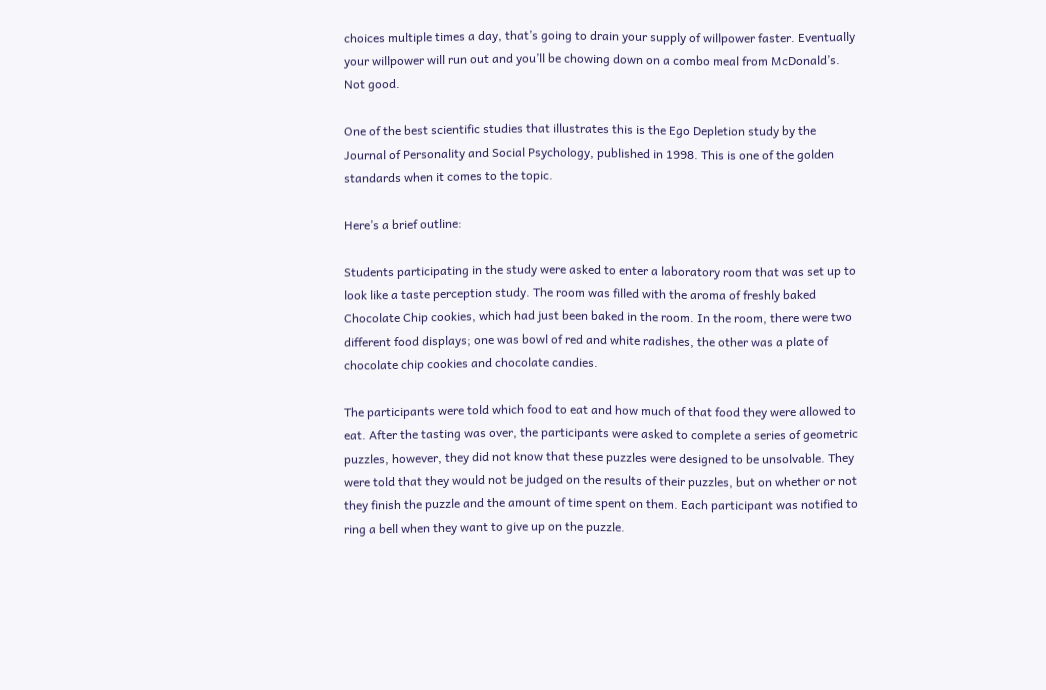choices multiple times a day, that’s going to drain your supply of willpower faster. Eventually your willpower will run out and you’ll be chowing down on a combo meal from McDonald’s. Not good.

One of the best scientific studies that illustrates this is the Ego Depletion study by the Journal of Personality and Social Psychology, published in 1998. This is one of the golden standards when it comes to the topic.

Here’s a brief outline:

Students participating in the study were asked to enter a laboratory room that was set up to look like a taste perception study. The room was filled with the aroma of freshly baked Chocolate Chip cookies, which had just been baked in the room. In the room, there were two different food displays; one was bowl of red and white radishes, the other was a plate of chocolate chip cookies and chocolate candies.

The participants were told which food to eat and how much of that food they were allowed to eat. After the tasting was over, the participants were asked to complete a series of geometric puzzles, however, they did not know that these puzzles were designed to be unsolvable. They were told that they would not be judged on the results of their puzzles, but on whether or not they finish the puzzle and the amount of time spent on them. Each participant was notified to ring a bell when they want to give up on the puzzle.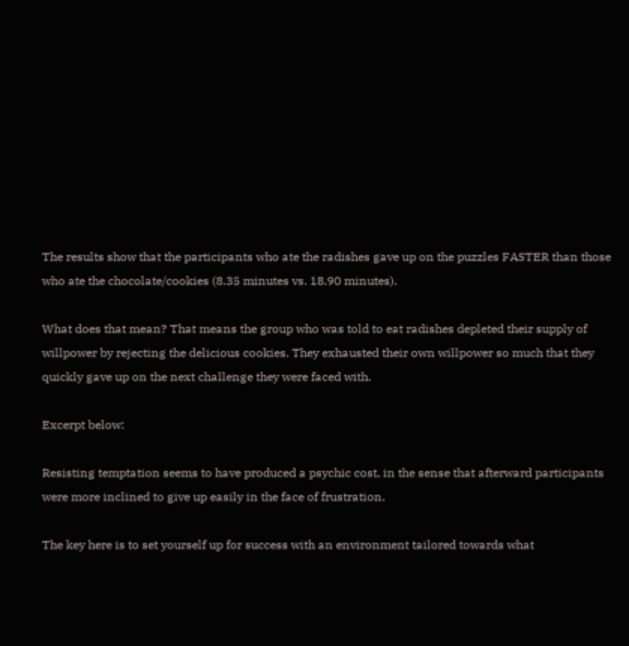The results show that the participants who ate the radishes gave up on the puzzles FASTER than those who ate the chocolate/cookies (8.35 minutes vs. 18.90 minutes).

What does that mean? That means the group who was told to eat radishes depleted their supply of willpower by rejecting the delicious cookies. They exhausted their own willpower so much that they quickly gave up on the next challenge they were faced with.

Excerpt below:

Resisting temptation seems to have produced a psychic cost, in the sense that afterward participants were more inclined to give up easily in the face of frustration.

The key here is to set yourself up for success with an environment tailored towards what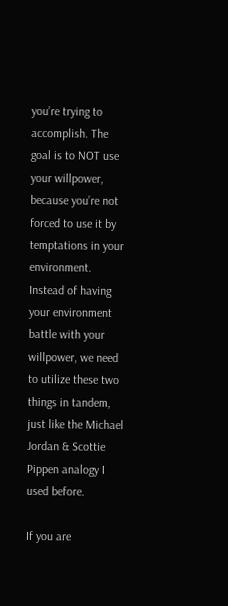you’re trying to accomplish. The goal is to NOT use your willpower, because you’re not forced to use it by temptations in your environment. Instead of having your environment battle with your willpower, we need to utilize these two things in tandem, just like the Michael Jordan & Scottie Pippen analogy I used before.

If you are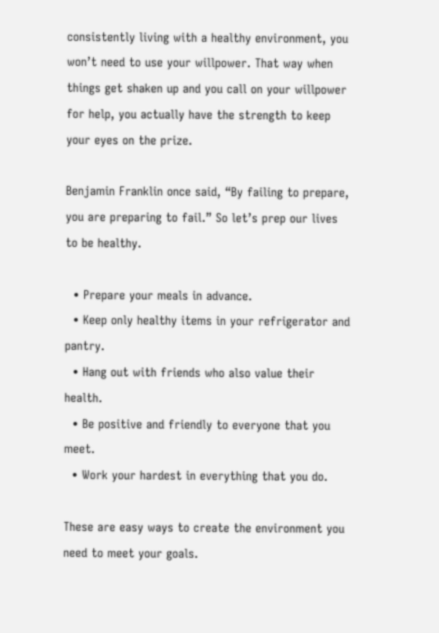consistently living with a healthy environment, you won’t need to use your willpower. That way when things get shaken up and you call on your willpower for help, you actually have the strength to keep your eyes on the prize.

Benjamin Franklin once said, “By failing to prepare, you are preparing to fail.” So let’s prep our lives to be healthy.

  • Prepare your meals in advance.
  • Keep only healthy items in your refrigerator and pantry.
  • Hang out with friends who also value their health.
  • Be positive and friendly to everyone that you meet.
  • Work your hardest in everything that you do.

These are easy ways to create the environment you need to meet your goals.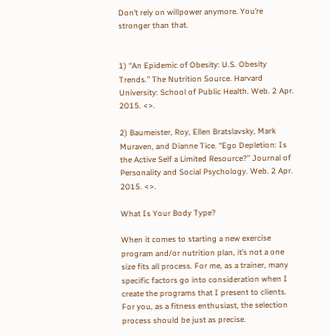Don’t rely on willpower anymore. You’re stronger than that.


1) “An Epidemic of Obesity: U.S. Obesity Trends.” The Nutrition Source. Harvard University: School of Public Health. Web. 2 Apr. 2015. <>.

2) Baumeister, Roy, Ellen Bratslavsky, Mark Muraven, and Dianne Tice. “Ego Depletion: Is the Active Self a Limited Resource?” Journal of Personality and Social Psychology. Web. 2 Apr. 2015. <>.

What Is Your Body Type?

When it comes to starting a new exercise program and/or nutrition plan, it’s not a one size fits all process. For me, as a trainer, many specific factors go into consideration when I create the programs that I present to clients. For you, as a fitness enthusiast, the selection process should be just as precise.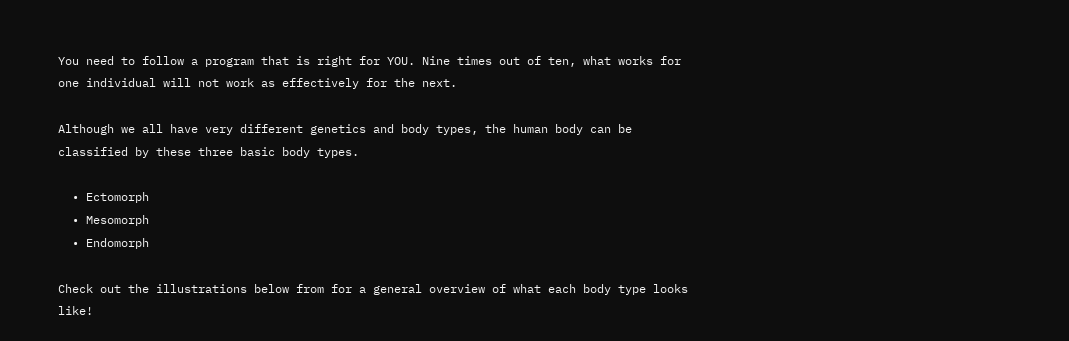You need to follow a program that is right for YOU. Nine times out of ten, what works for one individual will not work as effectively for the next.

Although we all have very different genetics and body types, the human body can be classified by these three basic body types.

  • Ectomorph
  • Mesomorph
  • Endomorph

Check out the illustrations below from for a general overview of what each body type looks like!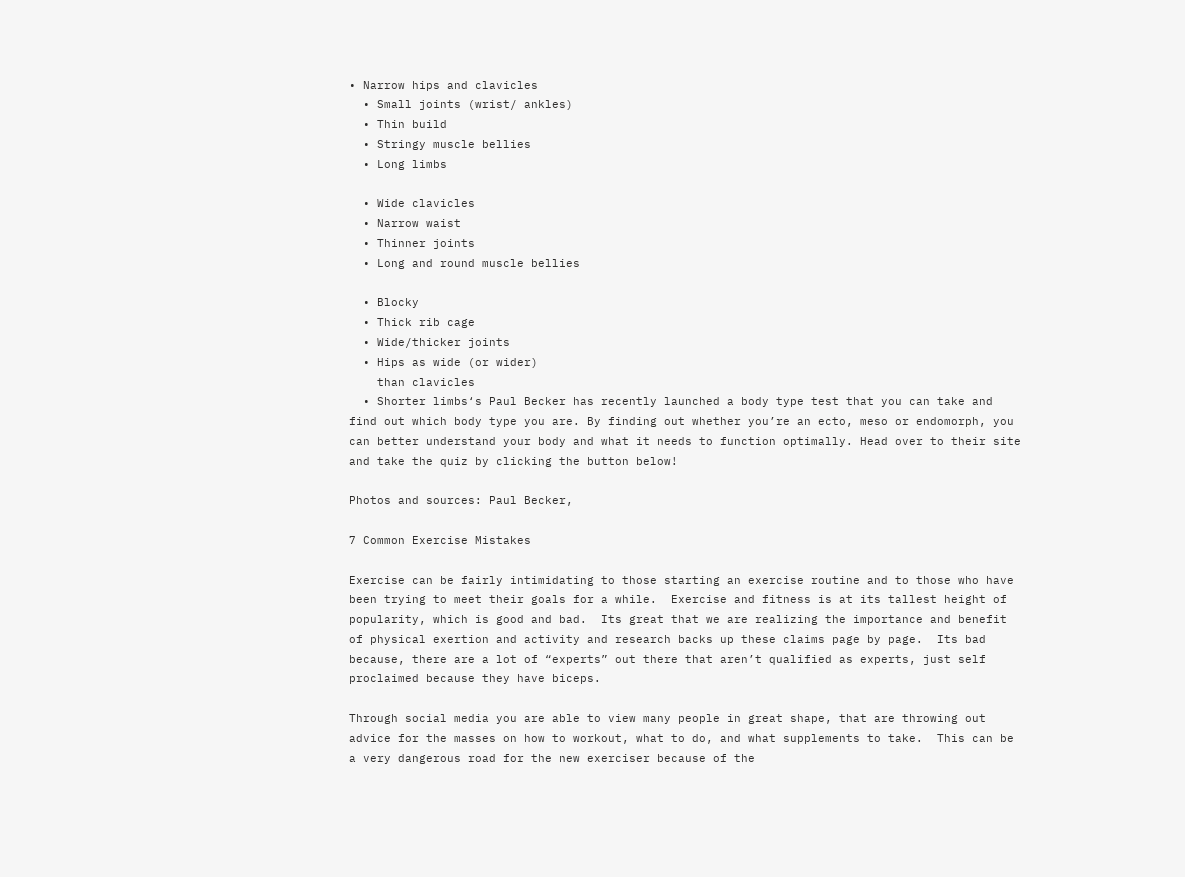• Narrow hips and clavicles
  • Small joints (wrist/ ankles)
  • Thin build
  • Stringy muscle bellies
  • Long limbs

  • Wide clavicles
  • Narrow waist
  • Thinner joints
  • Long and round muscle bellies

  • Blocky
  • Thick rib cage
  • Wide/thicker joints
  • Hips as wide (or wider)
    than clavicles
  • Shorter limbs‘s Paul Becker has recently launched a body type test that you can take and find out which body type you are. By finding out whether you’re an ecto, meso or endomorph, you can better understand your body and what it needs to function optimally. Head over to their site and take the quiz by clicking the button below!

Photos and sources: Paul Becker,

7 Common Exercise Mistakes

Exercise can be fairly intimidating to those starting an exercise routine and to those who have been trying to meet their goals for a while.  Exercise and fitness is at its tallest height of popularity, which is good and bad.  Its great that we are realizing the importance and benefit of physical exertion and activity and research backs up these claims page by page.  Its bad because, there are a lot of “experts” out there that aren’t qualified as experts, just self proclaimed because they have biceps.

Through social media you are able to view many people in great shape, that are throwing out advice for the masses on how to workout, what to do, and what supplements to take.  This can be a very dangerous road for the new exerciser because of the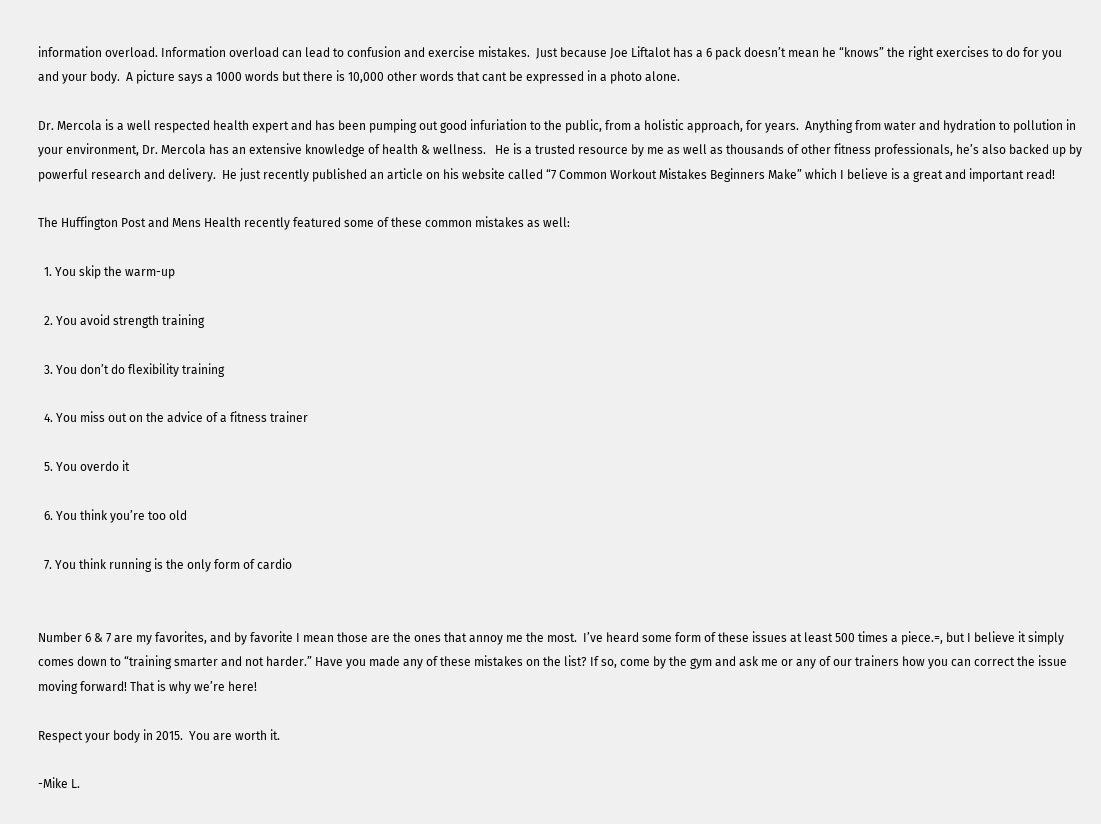information overload. Information overload can lead to confusion and exercise mistakes.  Just because Joe Liftalot has a 6 pack doesn’t mean he “knows” the right exercises to do for you and your body.  A picture says a 1000 words but there is 10,000 other words that cant be expressed in a photo alone.

Dr. Mercola is a well respected health expert and has been pumping out good infuriation to the public, from a holistic approach, for years.  Anything from water and hydration to pollution in your environment, Dr. Mercola has an extensive knowledge of health & wellness.   He is a trusted resource by me as well as thousands of other fitness professionals, he’s also backed up by powerful research and delivery.  He just recently published an article on his website called “7 Common Workout Mistakes Beginners Make” which I believe is a great and important read!

The Huffington Post and Mens Health recently featured some of these common mistakes as well:

  1. You skip the warm-up

  2. You avoid strength training

  3. You don’t do flexibility training

  4. You miss out on the advice of a fitness trainer

  5. You overdo it

  6. You think you’re too old

  7. You think running is the only form of cardio


Number 6 & 7 are my favorites, and by favorite I mean those are the ones that annoy me the most.  I’ve heard some form of these issues at least 500 times a piece.=, but I believe it simply comes down to “training smarter and not harder.” Have you made any of these mistakes on the list? If so, come by the gym and ask me or any of our trainers how you can correct the issue moving forward! That is why we’re here!

Respect your body in 2015.  You are worth it.

-Mike L.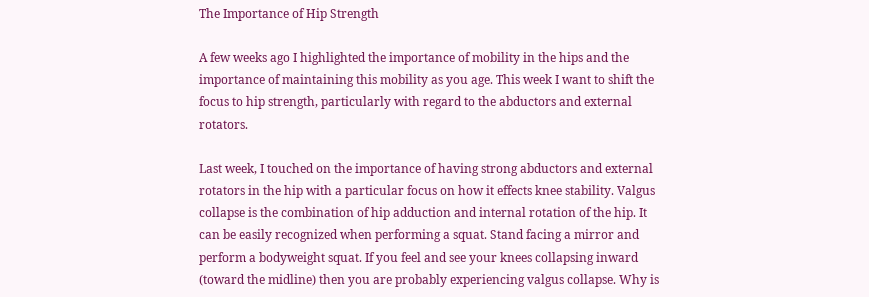The Importance of Hip Strength

A few weeks ago I highlighted the importance of mobility in the hips and the importance of maintaining this mobility as you age. This week I want to shift the focus to hip strength, particularly with regard to the abductors and external rotators.

Last week, I touched on the importance of having strong abductors and external rotators in the hip with a particular focus on how it effects knee stability. Valgus collapse is the combination of hip adduction and internal rotation of the hip. It can be easily recognized when performing a squat. Stand facing a mirror and perform a bodyweight squat. If you feel and see your knees collapsing inward (toward the midline) then you are probably experiencing valgus collapse. Why is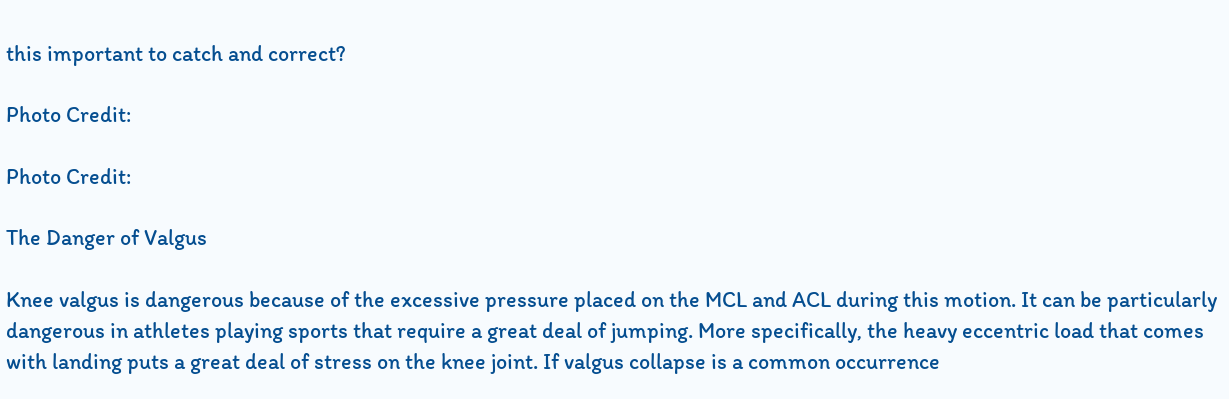this important to catch and correct?

Photo Credit:

Photo Credit:

The Danger of Valgus

Knee valgus is dangerous because of the excessive pressure placed on the MCL and ACL during this motion. It can be particularly dangerous in athletes playing sports that require a great deal of jumping. More specifically, the heavy eccentric load that comes with landing puts a great deal of stress on the knee joint. If valgus collapse is a common occurrence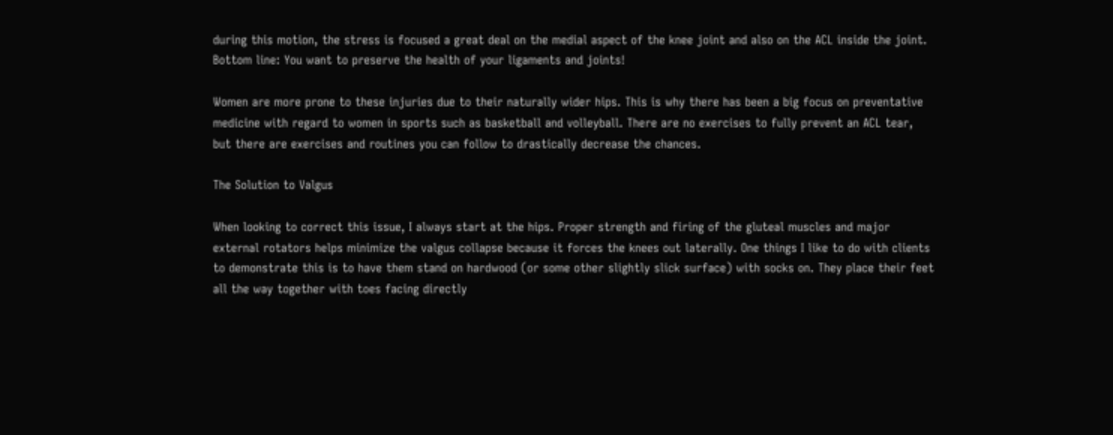during this motion, the stress is focused a great deal on the medial aspect of the knee joint and also on the ACL inside the joint. Bottom line: You want to preserve the health of your ligaments and joints!

Women are more prone to these injuries due to their naturally wider hips. This is why there has been a big focus on preventative medicine with regard to women in sports such as basketball and volleyball. There are no exercises to fully prevent an ACL tear, but there are exercises and routines you can follow to drastically decrease the chances.

The Solution to Valgus

When looking to correct this issue, I always start at the hips. Proper strength and firing of the gluteal muscles and major external rotators helps minimize the valgus collapse because it forces the knees out laterally. One things I like to do with clients to demonstrate this is to have them stand on hardwood (or some other slightly slick surface) with socks on. They place their feet all the way together with toes facing directly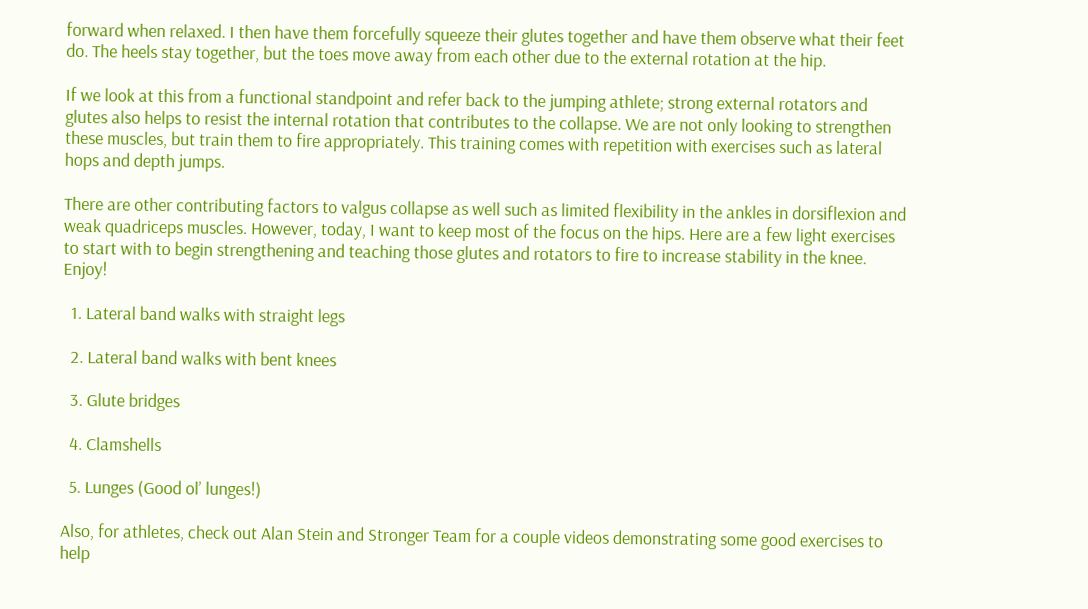forward when relaxed. I then have them forcefully squeeze their glutes together and have them observe what their feet do. The heels stay together, but the toes move away from each other due to the external rotation at the hip.

If we look at this from a functional standpoint and refer back to the jumping athlete; strong external rotators and glutes also helps to resist the internal rotation that contributes to the collapse. We are not only looking to strengthen these muscles, but train them to fire appropriately. This training comes with repetition with exercises such as lateral hops and depth jumps.

There are other contributing factors to valgus collapse as well such as limited flexibility in the ankles in dorsiflexion and weak quadriceps muscles. However, today, I want to keep most of the focus on the hips. Here are a few light exercises to start with to begin strengthening and teaching those glutes and rotators to fire to increase stability in the knee. Enjoy!

  1. Lateral band walks with straight legs

  2. Lateral band walks with bent knees

  3. Glute bridges

  4. Clamshells

  5. Lunges (Good ol’ lunges!)

Also, for athletes, check out Alan Stein and Stronger Team for a couple videos demonstrating some good exercises to help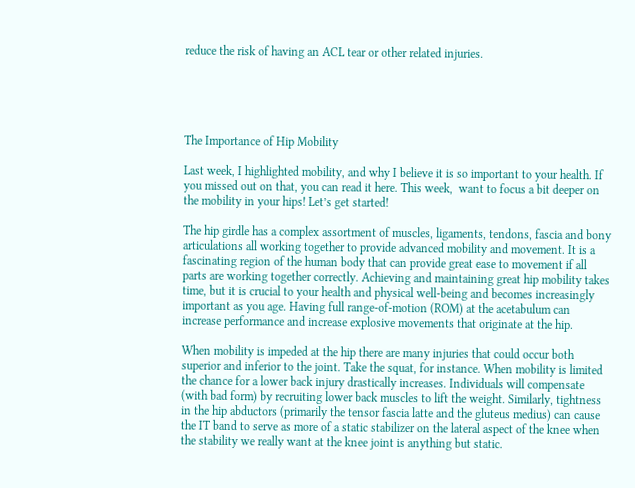reduce the risk of having an ACL tear or other related injuries.





The Importance of Hip Mobility

Last week, I highlighted mobility, and why I believe it is so important to your health. If you missed out on that, you can read it here. This week,  want to focus a bit deeper on the mobility in your hips! Let’s get started!

The hip girdle has a complex assortment of muscles, ligaments, tendons, fascia and bony articulations all working together to provide advanced mobility and movement. It is a fascinating region of the human body that can provide great ease to movement if all parts are working together correctly. Achieving and maintaining great hip mobility takes time, but it is crucial to your health and physical well-being and becomes increasingly important as you age. Having full range-of-motion (ROM) at the acetabulum can increase performance and increase explosive movements that originate at the hip.

When mobility is impeded at the hip there are many injuries that could occur both superior and inferior to the joint. Take the squat, for instance. When mobility is limited the chance for a lower back injury drastically increases. Individuals will compensate (with bad form) by recruiting lower back muscles to lift the weight. Similarly, tightness in the hip abductors (primarily the tensor fascia latte and the gluteus medius) can cause the IT band to serve as more of a static stabilizer on the lateral aspect of the knee when the stability we really want at the knee joint is anything but static.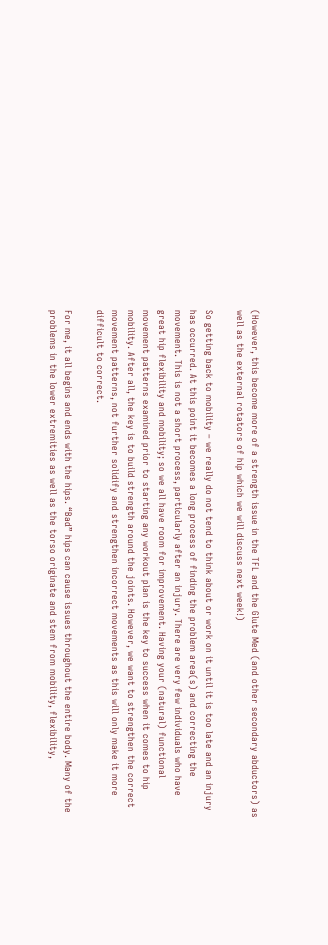(However, this become more of a strength issue in the TFL and the Glute Med (and other secondary abductors) as well as the external rotators of hip which we will discuss next week!)

So getting back to mobility – we really do not tend to think about or work on it until it is too late and an injury has occurred. At this point it becomes a long process of finding the problem area(s) and correcting the movement. This is not a short process, particularly after an injury. There are very few individuals who have great hip flexibility and mobility; so we all have room for improvement. Having your (natural) functional movement patterns examined prior to starting any workout plan is the key to success when it comes to hip mobility. After all, the key is to build strength around the joints. However, we want to strengthen the correct movement patterns, not further solidify and strengthen incorrect movements as this will only make it more difficult to correct.

For me, it all begins and ends with the hips. “Bad” hips can cause issues throughout the entire body. Many of the problems in the lower extremities as well as the torso originate and stem from mobility, flexibility,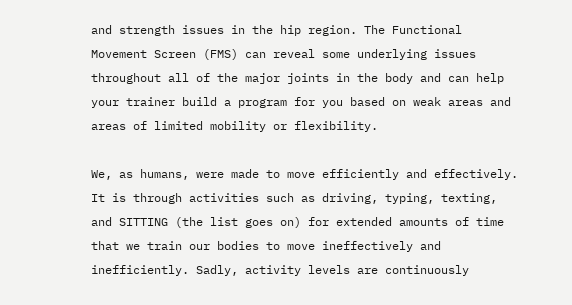and strength issues in the hip region. The Functional Movement Screen (FMS) can reveal some underlying issues throughout all of the major joints in the body and can help your trainer build a program for you based on weak areas and areas of limited mobility or flexibility.

We, as humans, were made to move efficiently and effectively. It is through activities such as driving, typing, texting, and SITTING (the list goes on) for extended amounts of time that we train our bodies to move ineffectively and inefficiently. Sadly, activity levels are continuously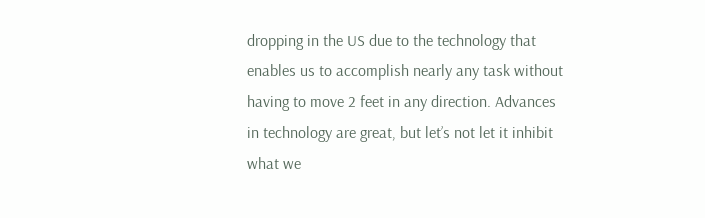dropping in the US due to the technology that enables us to accomplish nearly any task without having to move 2 feet in any direction. Advances in technology are great, but let’s not let it inhibit what we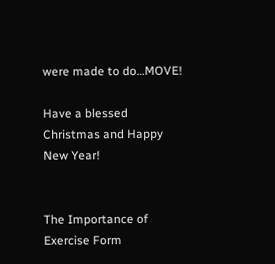were made to do…MOVE!

Have a blessed Christmas and Happy New Year!


The Importance of Exercise Form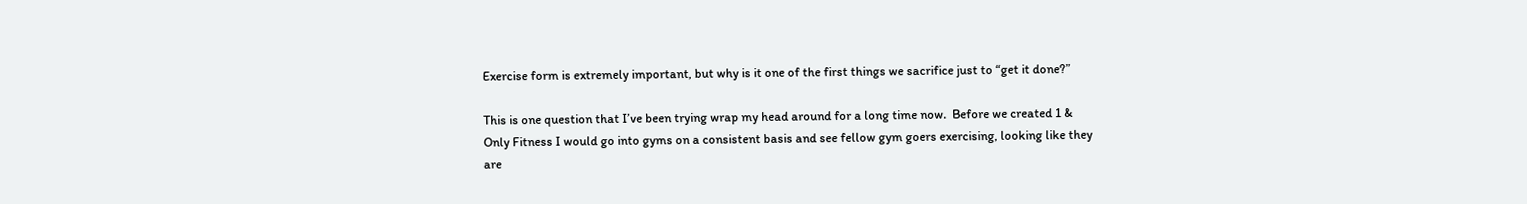Exercise form is extremely important, but why is it one of the first things we sacrifice just to “get it done?”

This is one question that I’ve been trying wrap my head around for a long time now.  Before we created 1 & Only Fitness I would go into gyms on a consistent basis and see fellow gym goers exercising, looking like they are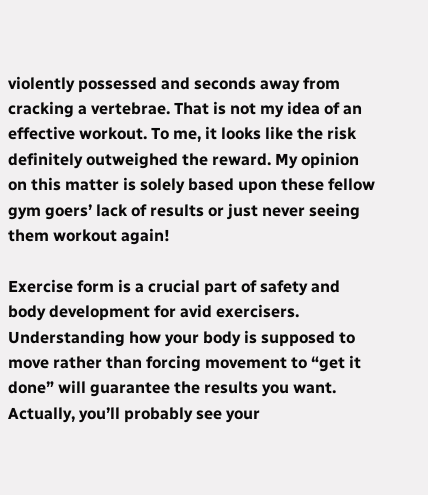violently possessed and seconds away from cracking a vertebrae. That is not my idea of an effective workout. To me, it looks like the risk definitely outweighed the reward. My opinion on this matter is solely based upon these fellow gym goers’ lack of results or just never seeing them workout again!

Exercise form is a crucial part of safety and body development for avid exercisers.  Understanding how your body is supposed to move rather than forcing movement to “get it done” will guarantee the results you want. Actually, you’ll probably see your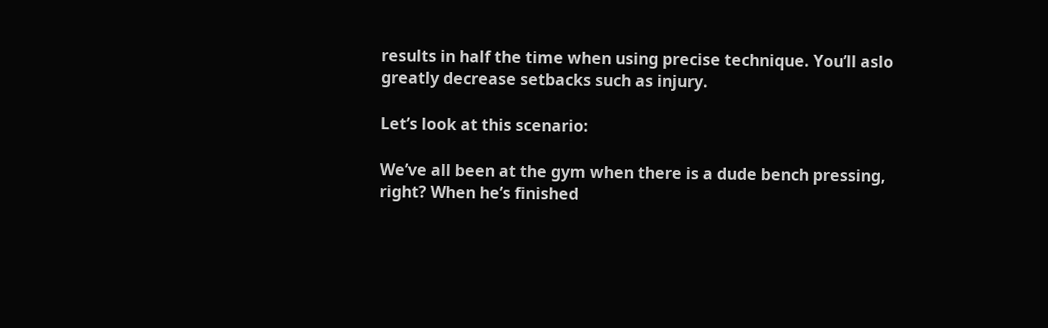results in half the time when using precise technique. You’ll aslo greatly decrease setbacks such as injury.

Let’s look at this scenario:

We’ve all been at the gym when there is a dude bench pressing, right? When he’s finished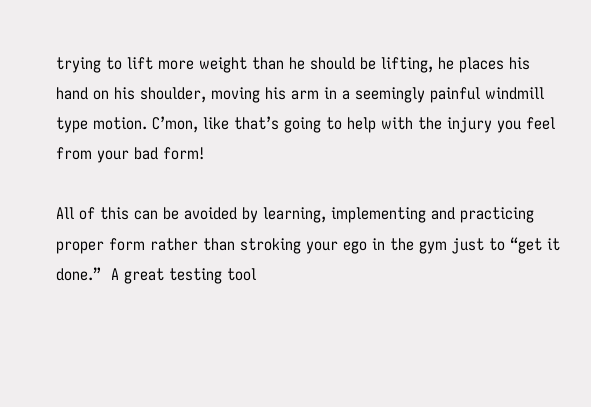trying to lift more weight than he should be lifting, he places his hand on his shoulder, moving his arm in a seemingly painful windmill type motion. C’mon, like that’s going to help with the injury you feel from your bad form!

All of this can be avoided by learning, implementing and practicing proper form rather than stroking your ego in the gym just to “get it done.”  A great testing tool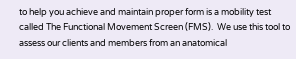to help you achieve and maintain proper form is a mobility test called The Functional Movement Screen (FMS).  We use this tool to assess our clients and members from an anatomical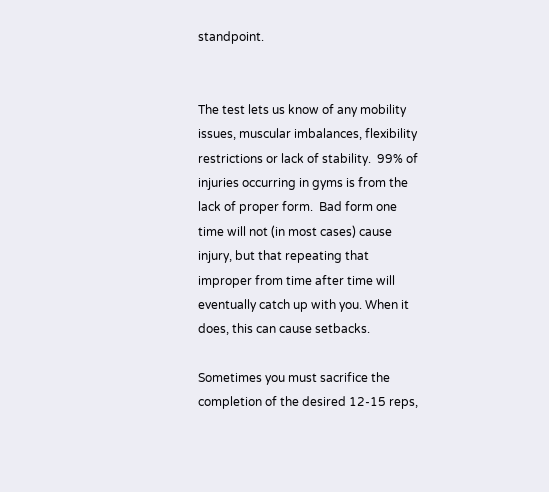standpoint.


The test lets us know of any mobility issues, muscular imbalances, flexibility restrictions or lack of stability.  99% of injuries occurring in gyms is from the lack of proper form.  Bad form one time will not (in most cases) cause injury, but that repeating that improper from time after time will eventually catch up with you. When it does, this can cause setbacks.

Sometimes you must sacrifice the completion of the desired 12-15 reps,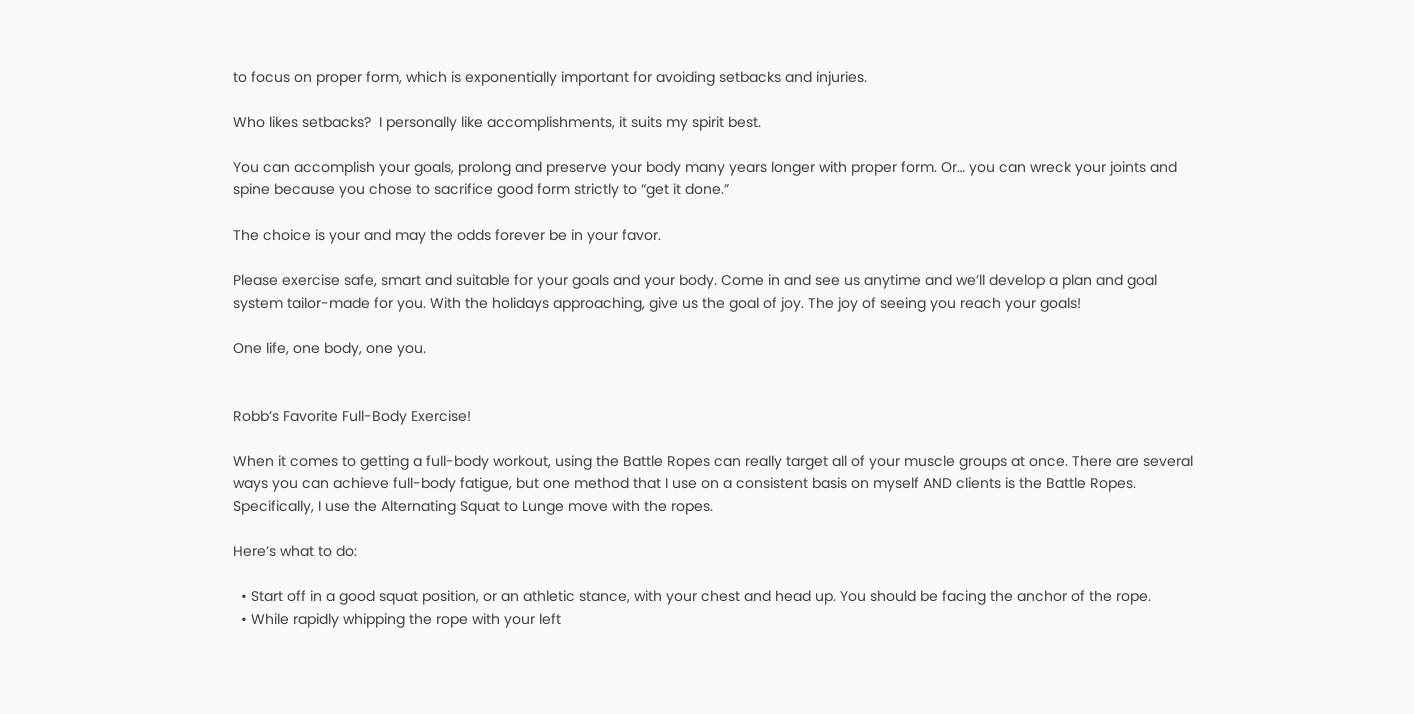to focus on proper form, which is exponentially important for avoiding setbacks and injuries.

Who likes setbacks?  I personally like accomplishments, it suits my spirit best.

You can accomplish your goals, prolong and preserve your body many years longer with proper form. Or… you can wreck your joints and spine because you chose to sacrifice good form strictly to “get it done.”

The choice is your and may the odds forever be in your favor.

Please exercise safe, smart and suitable for your goals and your body. Come in and see us anytime and we’ll develop a plan and goal system tailor-made for you. With the holidays approaching, give us the goal of joy. The joy of seeing you reach your goals!

One life, one body, one you.


Robb’s Favorite Full-Body Exercise!

When it comes to getting a full-body workout, using the Battle Ropes can really target all of your muscle groups at once. There are several ways you can achieve full-body fatigue, but one method that I use on a consistent basis on myself AND clients is the Battle Ropes. Specifically, I use the Alternating Squat to Lunge move with the ropes.

Here’s what to do:

  • Start off in a good squat position, or an athletic stance, with your chest and head up. You should be facing the anchor of the rope.
  • While rapidly whipping the rope with your left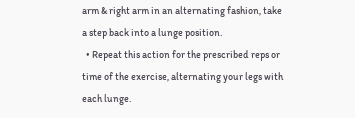arm & right arm in an alternating fashion, take a step back into a lunge position.
  • Repeat this action for the prescribed reps or time of the exercise, alternating your legs with each lunge.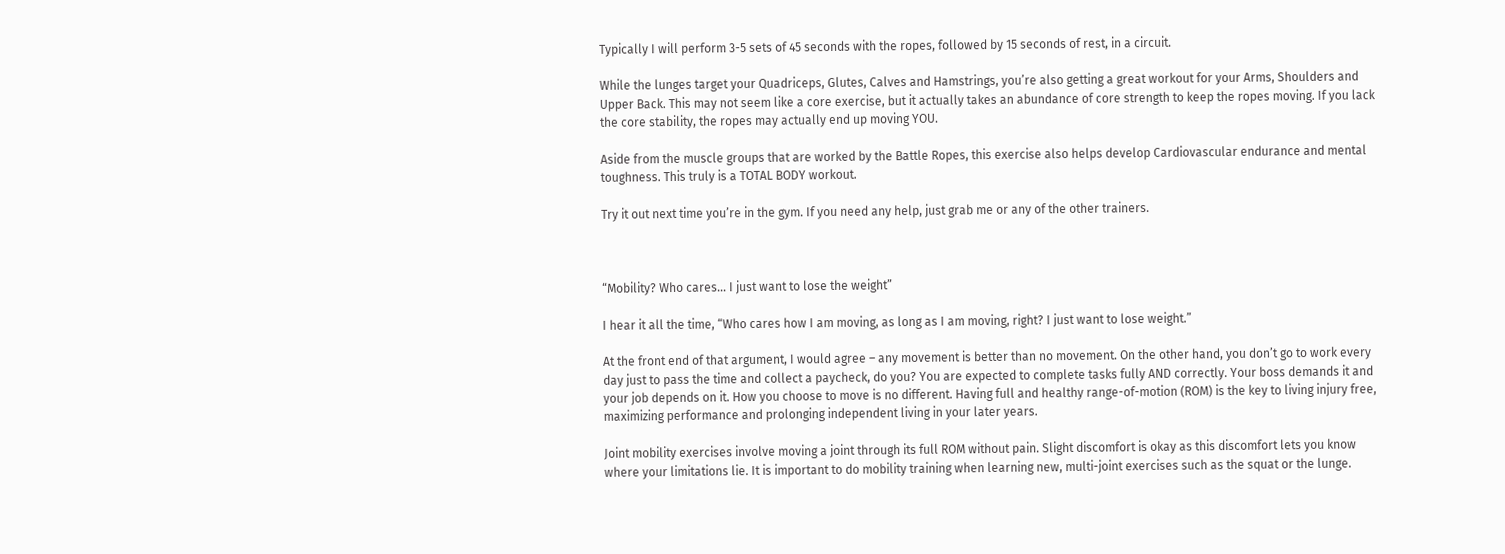Typically I will perform 3-5 sets of 45 seconds with the ropes, followed by 15 seconds of rest, in a circuit.

While the lunges target your Quadriceps, Glutes, Calves and Hamstrings, you’re also getting a great workout for your Arms, Shoulders and Upper Back. This may not seem like a core exercise, but it actually takes an abundance of core strength to keep the ropes moving. If you lack the core stability, the ropes may actually end up moving YOU.

Aside from the muscle groups that are worked by the Battle Ropes, this exercise also helps develop Cardiovascular endurance and mental toughness. This truly is a TOTAL BODY workout.

Try it out next time you’re in the gym. If you need any help, just grab me or any of the other trainers.



“Mobility? Who cares… I just want to lose the weight”

I hear it all the time, “Who cares how I am moving, as long as I am moving, right? I just want to lose weight.”

At the front end of that argument, I would agree – any movement is better than no movement. On the other hand, you don’t go to work every day just to pass the time and collect a paycheck, do you? You are expected to complete tasks fully AND correctly. Your boss demands it and your job depends on it. How you choose to move is no different. Having full and healthy range-of-motion (ROM) is the key to living injury free, maximizing performance and prolonging independent living in your later years.

Joint mobility exercises involve moving a joint through its full ROM without pain. Slight discomfort is okay as this discomfort lets you know where your limitations lie. It is important to do mobility training when learning new, multi-joint exercises such as the squat or the lunge.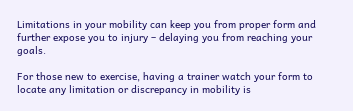Limitations in your mobility can keep you from proper form and further expose you to injury – delaying you from reaching your goals.

For those new to exercise, having a trainer watch your form to locate any limitation or discrepancy in mobility is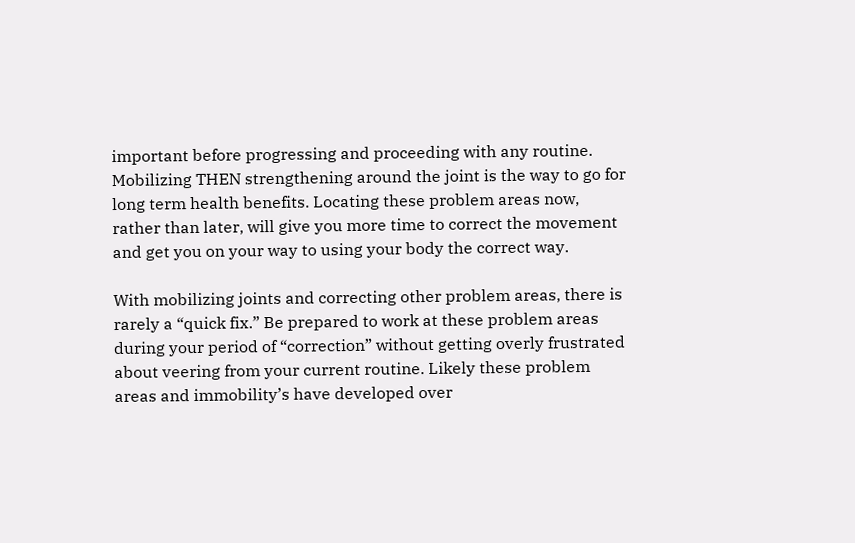important before progressing and proceeding with any routine. Mobilizing THEN strengthening around the joint is the way to go for long term health benefits. Locating these problem areas now, rather than later, will give you more time to correct the movement and get you on your way to using your body the correct way.

With mobilizing joints and correcting other problem areas, there is rarely a “quick fix.” Be prepared to work at these problem areas during your period of “correction” without getting overly frustrated about veering from your current routine. Likely these problem areas and immobility’s have developed over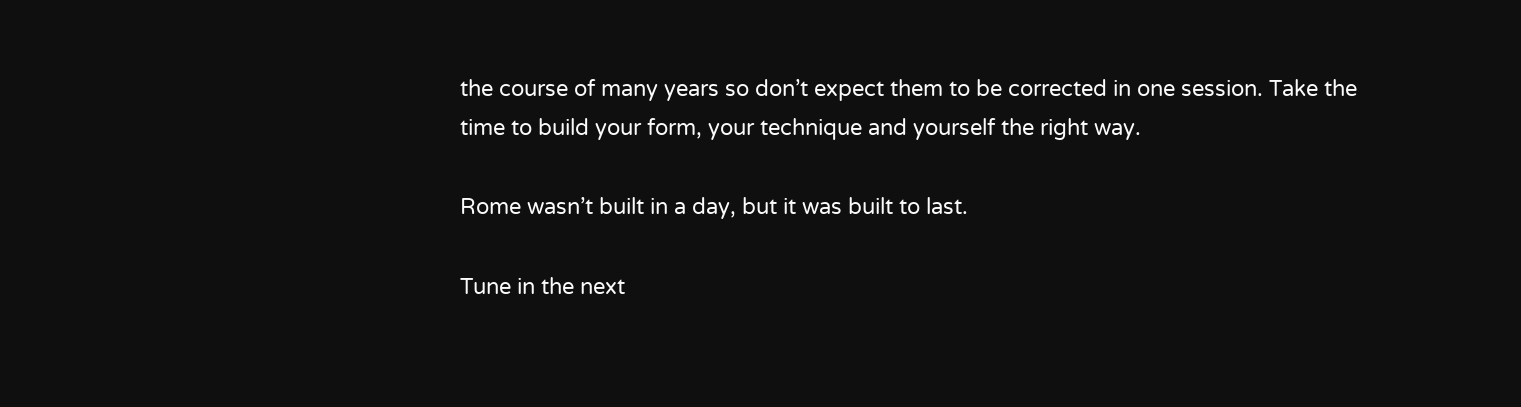the course of many years so don’t expect them to be corrected in one session. Take the time to build your form, your technique and yourself the right way.

Rome wasn’t built in a day, but it was built to last.

Tune in the next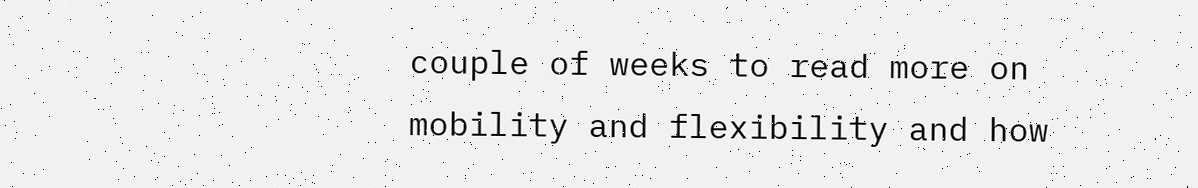couple of weeks to read more on mobility and flexibility and how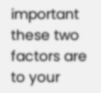important these two factors are to your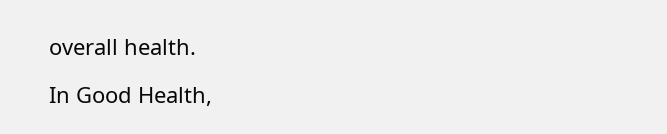overall health.

In Good Health,